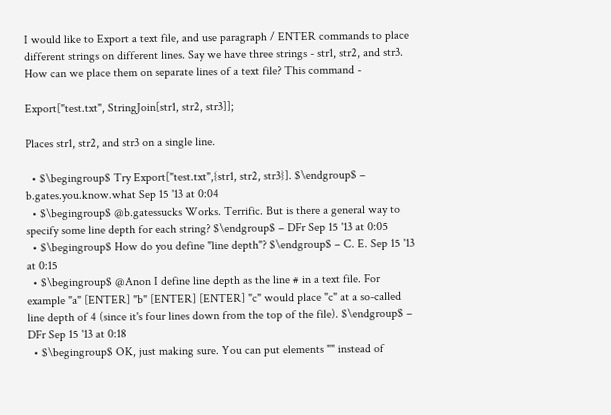I would like to Export a text file, and use paragraph / ENTER commands to place different strings on different lines. Say we have three strings - str1, str2, and str3. How can we place them on separate lines of a text file? This command -

Export["test.txt", StringJoin[str1, str2, str3]];

Places str1, str2, and str3 on a single line.

  • $\begingroup$ Try Export["test.txt",{str1, str2, str3}]. $\endgroup$ – b.gates.you.know.what Sep 15 '13 at 0:04
  • $\begingroup$ @b.gatessucks Works. Terrific. But is there a general way to specify some line depth for each string? $\endgroup$ – DFr Sep 15 '13 at 0:05
  • $\begingroup$ How do you define "line depth"? $\endgroup$ – C. E. Sep 15 '13 at 0:15
  • $\begingroup$ @Anon I define line depth as the line # in a text file. For example "a" [ENTER] "b" [ENTER] [ENTER] "c" would place "c" at a so-called line depth of 4 (since it's four lines down from the top of the file). $\endgroup$ – DFr Sep 15 '13 at 0:18
  • $\begingroup$ OK, just making sure. You can put elements "" instead of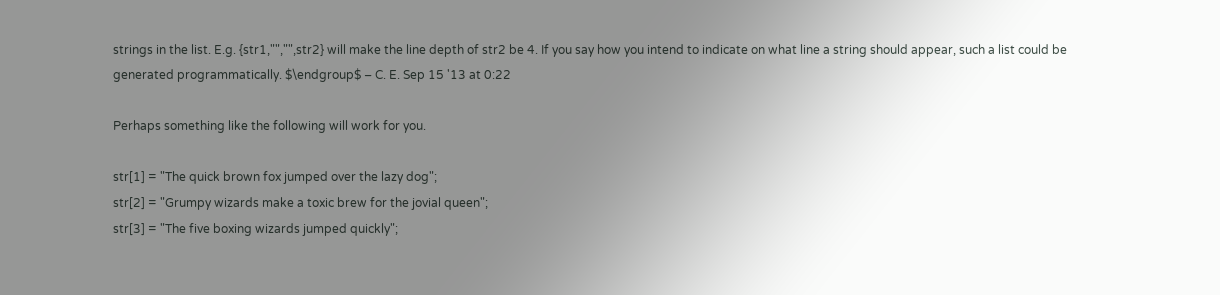strings in the list. E.g. {str1,"","",str2} will make the line depth of str2 be 4. If you say how you intend to indicate on what line a string should appear, such a list could be generated programmatically. $\endgroup$ – C. E. Sep 15 '13 at 0:22

Perhaps something like the following will work for you.

str[1] = "The quick brown fox jumped over the lazy dog";
str[2] = "Grumpy wizards make a toxic brew for the jovial queen";
str[3] = "The five boxing wizards jumped quickly";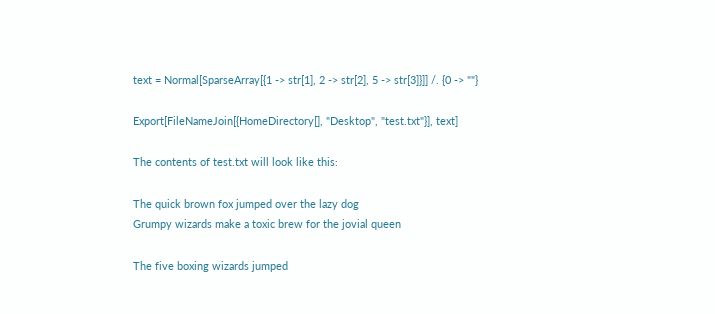text = Normal[SparseArray[{1 -> str[1], 2 -> str[2], 5 -> str[3]}]] /. {0 -> ""}

Export[FileNameJoin[{HomeDirectory[], "Desktop", "test.txt"}], text]

The contents of test.txt will look like this:

The quick brown fox jumped over the lazy dog
Grumpy wizards make a toxic brew for the jovial queen

The five boxing wizards jumped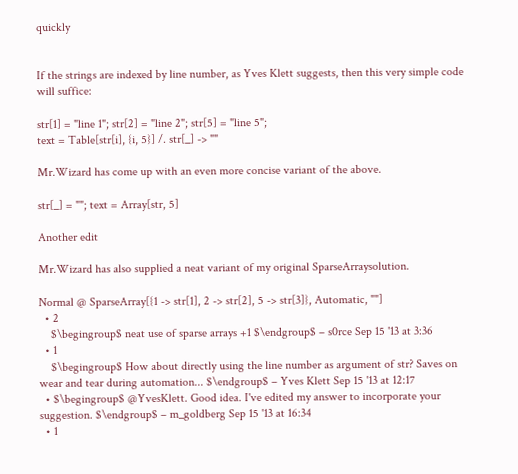quickly


If the strings are indexed by line number, as Yves Klett suggests, then this very simple code will suffice:

str[1] = "line 1"; str[2] = "line 2"; str[5] = "line 5";
text = Table[str[i], {i, 5}] /. str[_] -> ""

Mr.Wizard has come up with an even more concise variant of the above.

str[_] = ""; text = Array[str, 5]

Another edit

Mr.Wizard has also supplied a neat variant of my original SparseArraysolution.

Normal @ SparseArray[{1 -> str[1], 2 -> str[2], 5 -> str[3]}, Automatic, ""]
  • 2
    $\begingroup$ neat use of sparse arrays +1 $\endgroup$ – s0rce Sep 15 '13 at 3:36
  • 1
    $\begingroup$ How about directly using the line number as argument of str? Saves on wear and tear during automation... $\endgroup$ – Yves Klett Sep 15 '13 at 12:17
  • $\begingroup$ @YvesKlett. Good idea. I've edited my answer to incorporate your suggestion. $\endgroup$ – m_goldberg Sep 15 '13 at 16:34
  • 1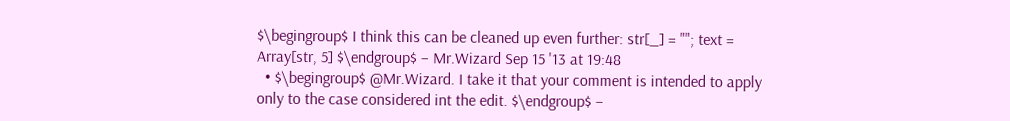$\begingroup$ I think this can be cleaned up even further: str[_] = ""; text = Array[str, 5] $\endgroup$ – Mr.Wizard Sep 15 '13 at 19:48
  • $\begingroup$ @Mr.Wizard. I take it that your comment is intended to apply only to the case considered int the edit. $\endgroup$ –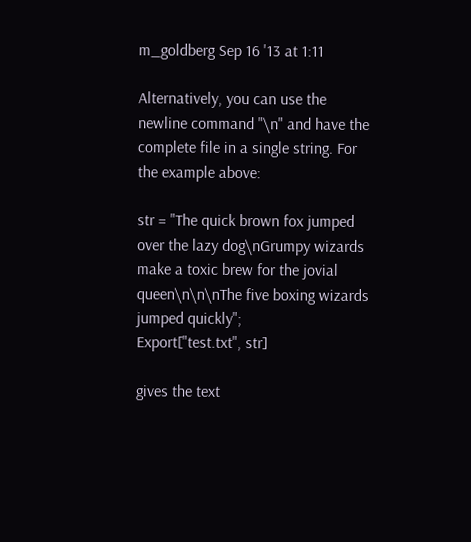m_goldberg Sep 16 '13 at 1:11

Alternatively, you can use the newline command "\n" and have the complete file in a single string. For the example above:

str = "The quick brown fox jumped over the lazy dog\nGrumpy wizards make a toxic brew for the jovial queen\n\n\nThe five boxing wizards jumped quickly";
Export["test.txt", str]

gives the text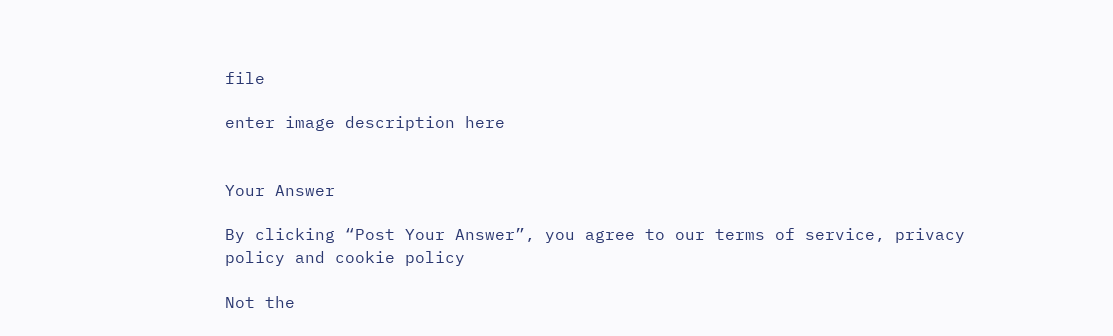file

enter image description here


Your Answer

By clicking “Post Your Answer”, you agree to our terms of service, privacy policy and cookie policy

Not the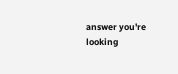answer you're looking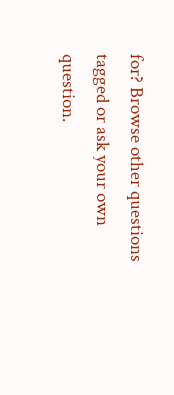for? Browse other questions tagged or ask your own question.